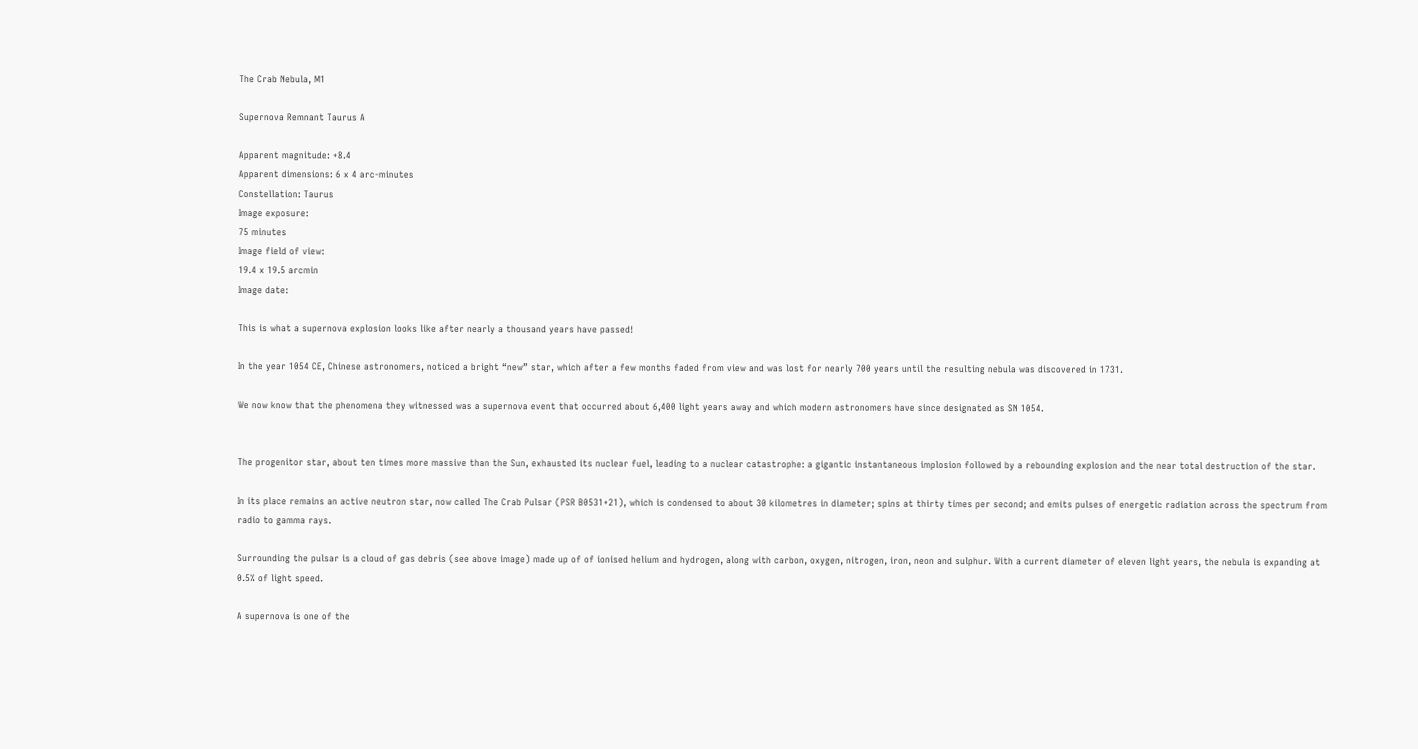The Crab Nebula, M1

Supernova Remnant Taurus A

Apparent magnitude: +8.4
Apparent dimensions: 6 x 4 arc-minutes
Constellation: Taurus
Image exposure:
75 minutes
Image field of view:
19.4 x 19.5 arcmin
Image date:

This is what a supernova explosion looks like after nearly a thousand years have passed!

In the year 1054 CE, Chinese astronomers, noticed a bright “new” star, which after a few months faded from view and was lost for nearly 700 years until the resulting nebula was discovered in 1731.

We now know that the phenomena they witnessed was a supernova event that occurred about 6,400 light years away and which modern astronomers have since designated as SN 1054.


The progenitor star, about ten times more massive than the Sun, exhausted its nuclear fuel, leading to a nuclear catastrophe: a gigantic instantaneous implosion followed by a rebounding explosion and the near total destruction of the star.

In its place remains an active neutron star, now called The Crab Pulsar (PSR B0531+21), which is condensed to about 30 kilometres in diameter; spins at thirty times per second; and emits pulses of energetic radiation across the spectrum from radio to gamma rays.

Surrounding the pulsar is a cloud of gas debris (see above image) made up of of ionised helium and hydrogen, along with carbon, oxygen, nitrogen, iron, neon and sulphur. With a current diameter of eleven light years, the nebula is expanding at 0.5% of light speed.

A supernova is one of the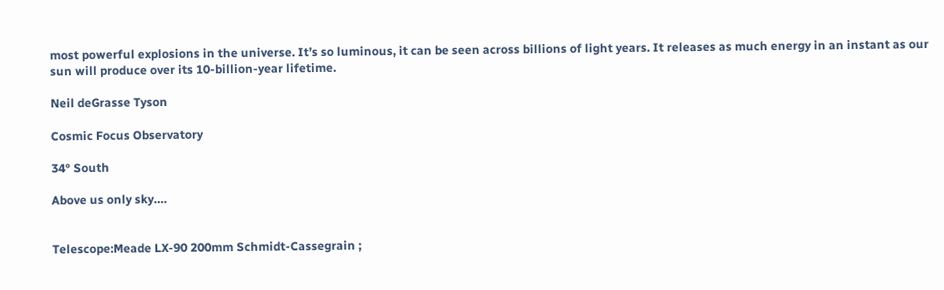most powerful explosions in the universe. It’s so luminous, it can be seen across billions of light years. It releases as much energy in an instant as our sun will produce over its 10-billion-year lifetime.

Neil deGrasse Tyson

Cosmic Focus Observatory

34° South

Above us only sky….


Telescope:Meade LX-90 200mm Schmidt-Cassegrain ;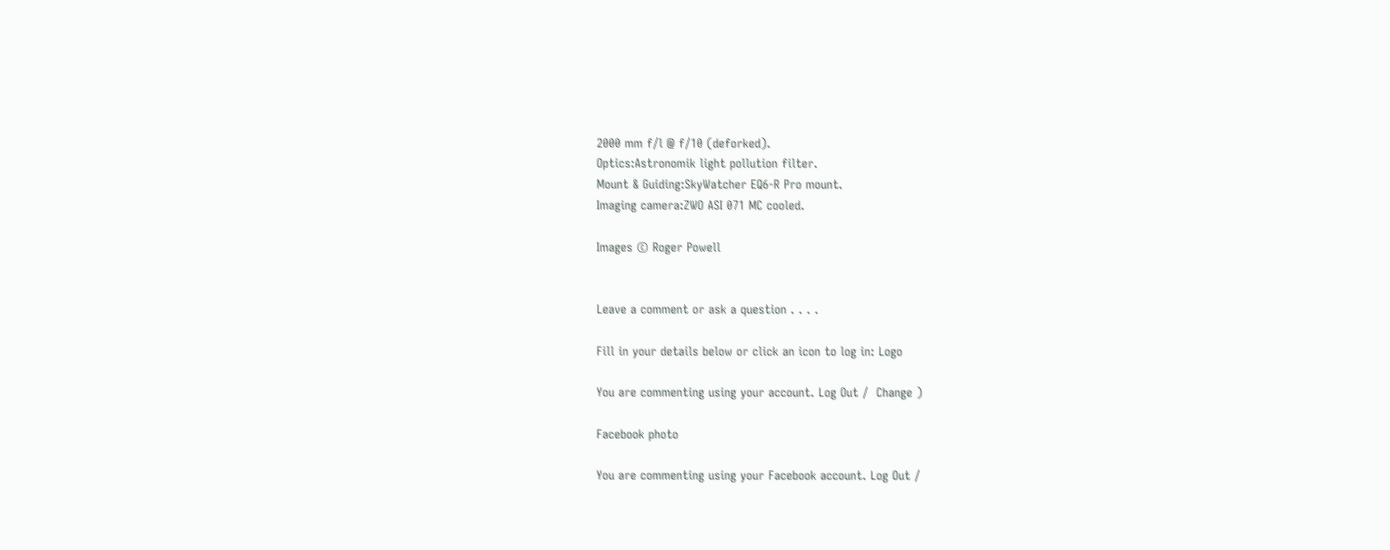2000 mm f/l @ f/10 (deforked).
Optics:Astronomik light pollution filter.
Mount & Guiding:SkyWatcher EQ6-R Pro mount.
Imaging camera:ZWO ASI 071 MC cooled.

Images © Roger Powell


Leave a comment or ask a question . . . .

Fill in your details below or click an icon to log in: Logo

You are commenting using your account. Log Out /  Change )

Facebook photo

You are commenting using your Facebook account. Log Out /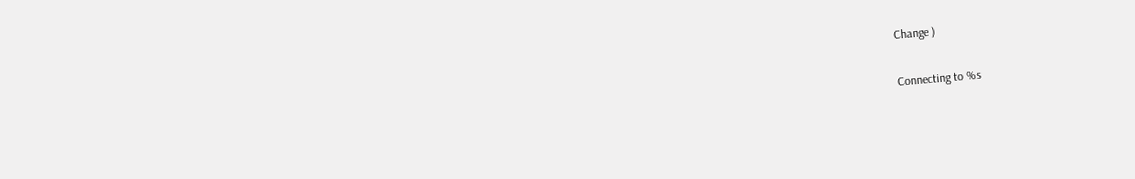Change )

Connecting to %s